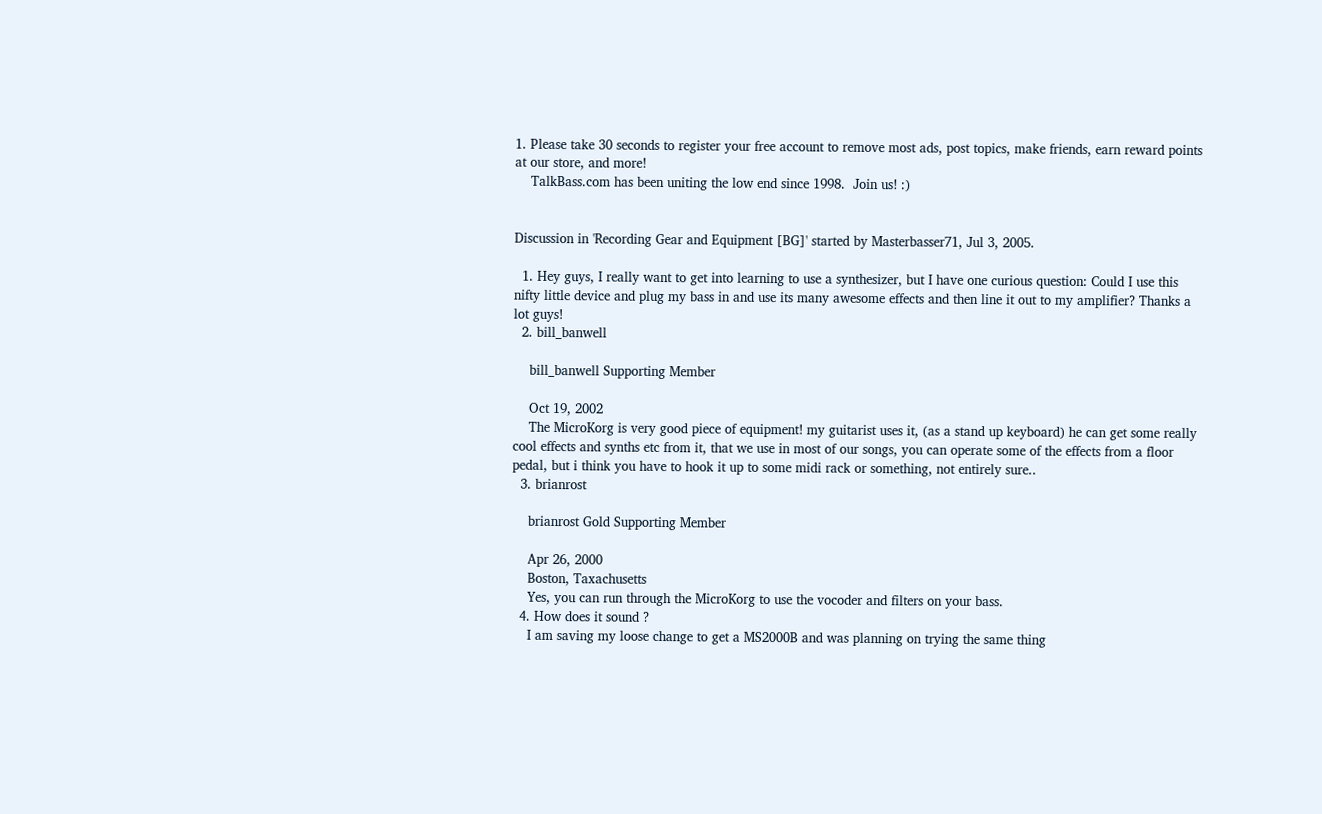1. Please take 30 seconds to register your free account to remove most ads, post topics, make friends, earn reward points at our store, and more!
    TalkBass.com has been uniting the low end since 1998.  Join us! :)


Discussion in 'Recording Gear and Equipment [BG]' started by Masterbasser71, Jul 3, 2005.

  1. Hey guys, I really want to get into learning to use a synthesizer, but I have one curious question: Could I use this nifty little device and plug my bass in and use its many awesome effects and then line it out to my amplifier? Thanks a lot guys!
  2. bill_banwell

    bill_banwell Supporting Member

    Oct 19, 2002
    The MicroKorg is very good piece of equipment! my guitarist uses it, (as a stand up keyboard) he can get some really cool effects and synths etc from it, that we use in most of our songs, you can operate some of the effects from a floor pedal, but i think you have to hook it up to some midi rack or something, not entirely sure..
  3. brianrost

    brianrost Gold Supporting Member

    Apr 26, 2000
    Boston, Taxachusetts
    Yes, you can run through the MicroKorg to use the vocoder and filters on your bass.
  4. How does it sound ?
    I am saving my loose change to get a MS2000B and was planning on trying the same thing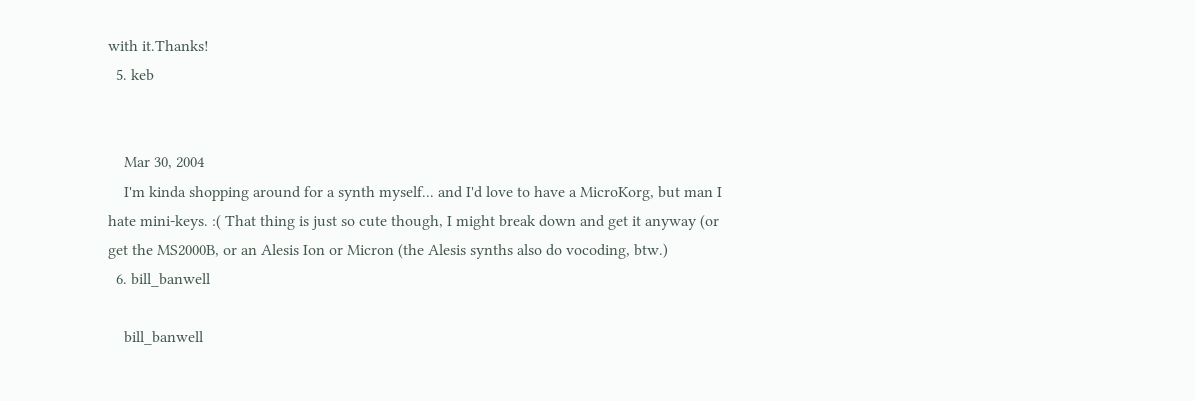with it.Thanks!
  5. keb


    Mar 30, 2004
    I'm kinda shopping around for a synth myself... and I'd love to have a MicroKorg, but man I hate mini-keys. :( That thing is just so cute though, I might break down and get it anyway (or get the MS2000B, or an Alesis Ion or Micron (the Alesis synths also do vocoding, btw.)
  6. bill_banwell

    bill_banwell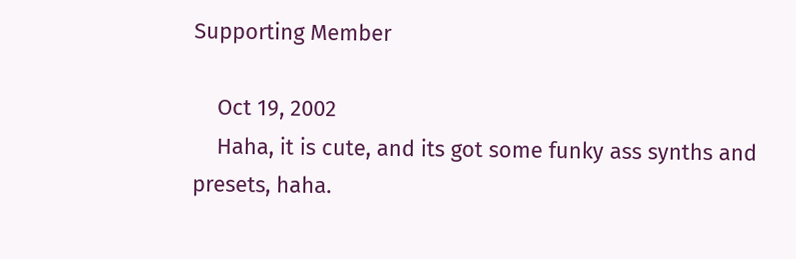Supporting Member

    Oct 19, 2002
    Haha, it is cute, and its got some funky ass synths and presets, haha.